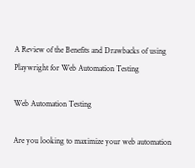A Review of the Benefits and Drawbacks of using Playwright for Web Automation Testing

Web Automation Testing

Are you looking to maximize your web automation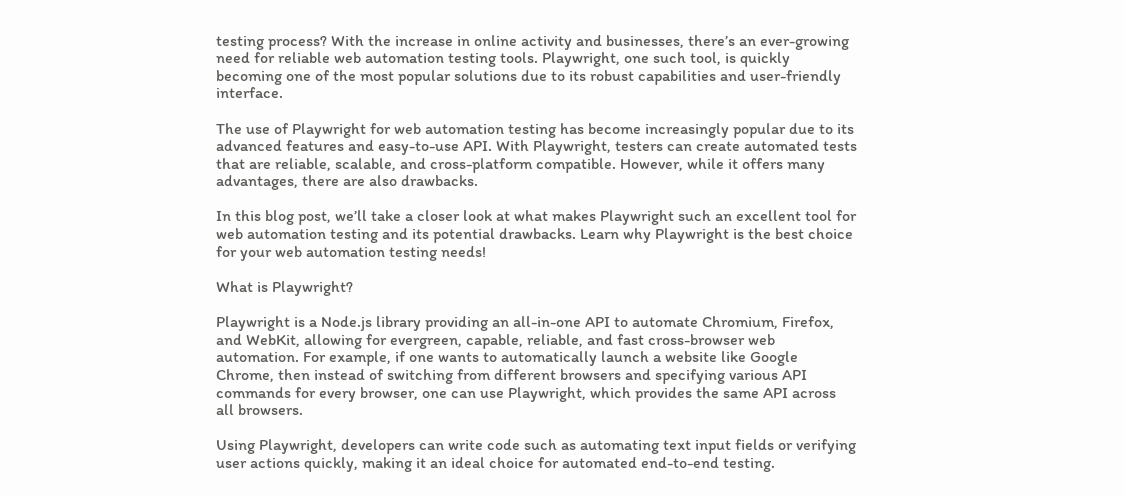testing process? With the increase in online activity and businesses, there’s an ever-growing need for reliable web automation testing tools. Playwright, one such tool, is quickly becoming one of the most popular solutions due to its robust capabilities and user-friendly interface.

The use of Playwright for web automation testing has become increasingly popular due to its advanced features and easy-to-use API. With Playwright, testers can create automated tests that are reliable, scalable, and cross-platform compatible. However, while it offers many advantages, there are also drawbacks.

In this blog post, we’ll take a closer look at what makes Playwright such an excellent tool for web automation testing and its potential drawbacks. Learn why Playwright is the best choice for your web automation testing needs!

What is Playwright?

Playwright is a Node.js library providing an all-in-one API to automate Chromium, Firefox, and WebKit, allowing for evergreen, capable, reliable, and fast cross-browser web automation. For example, if one wants to automatically launch a website like Google Chrome, then instead of switching from different browsers and specifying various API commands for every browser, one can use Playwright, which provides the same API across all browsers.

Using Playwright, developers can write code such as automating text input fields or verifying user actions quickly, making it an ideal choice for automated end-to-end testing.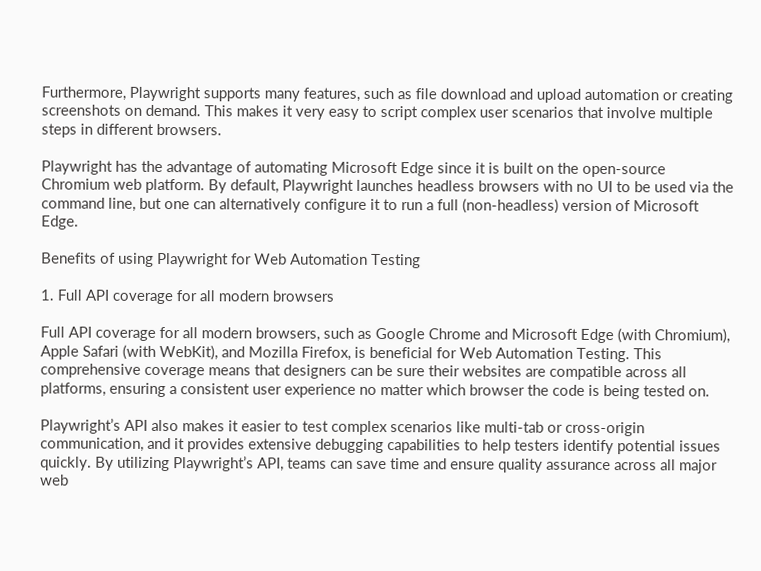Furthermore, Playwright supports many features, such as file download and upload automation or creating screenshots on demand. This makes it very easy to script complex user scenarios that involve multiple steps in different browsers.

Playwright has the advantage of automating Microsoft Edge since it is built on the open-source Chromium web platform. By default, Playwright launches headless browsers with no UI to be used via the command line, but one can alternatively configure it to run a full (non-headless) version of Microsoft Edge.

Benefits of using Playwright for Web Automation Testing

1. Full API coverage for all modern browsers

Full API coverage for all modern browsers, such as Google Chrome and Microsoft Edge (with Chromium), Apple Safari (with WebKit), and Mozilla Firefox, is beneficial for Web Automation Testing. This comprehensive coverage means that designers can be sure their websites are compatible across all platforms, ensuring a consistent user experience no matter which browser the code is being tested on.

Playwright’s API also makes it easier to test complex scenarios like multi-tab or cross-origin communication, and it provides extensive debugging capabilities to help testers identify potential issues quickly. By utilizing Playwright’s API, teams can save time and ensure quality assurance across all major web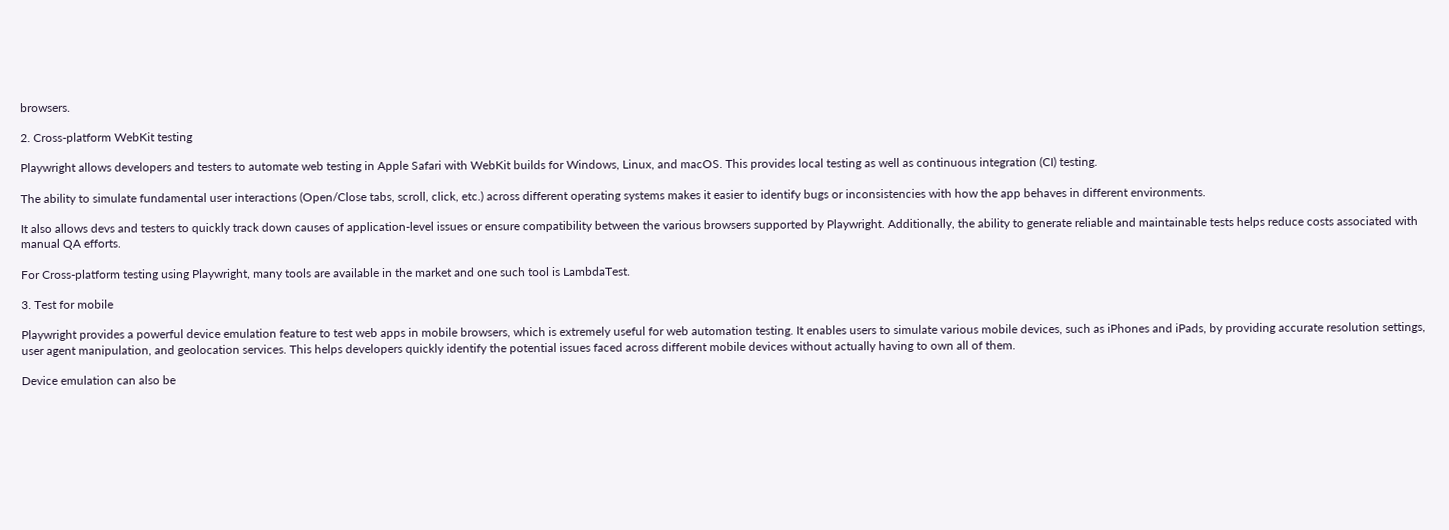browsers.

2. Cross-platform WebKit testing

Playwright allows developers and testers to automate web testing in Apple Safari with WebKit builds for Windows, Linux, and macOS. This provides local testing as well as continuous integration (CI) testing.

The ability to simulate fundamental user interactions (Open/Close tabs, scroll, click, etc.) across different operating systems makes it easier to identify bugs or inconsistencies with how the app behaves in different environments.

It also allows devs and testers to quickly track down causes of application-level issues or ensure compatibility between the various browsers supported by Playwright. Additionally, the ability to generate reliable and maintainable tests helps reduce costs associated with manual QA efforts.

For Cross-platform testing using Playwright, many tools are available in the market and one such tool is LambdaTest.

3. Test for mobile

Playwright provides a powerful device emulation feature to test web apps in mobile browsers, which is extremely useful for web automation testing. It enables users to simulate various mobile devices, such as iPhones and iPads, by providing accurate resolution settings, user agent manipulation, and geolocation services. This helps developers quickly identify the potential issues faced across different mobile devices without actually having to own all of them.

Device emulation can also be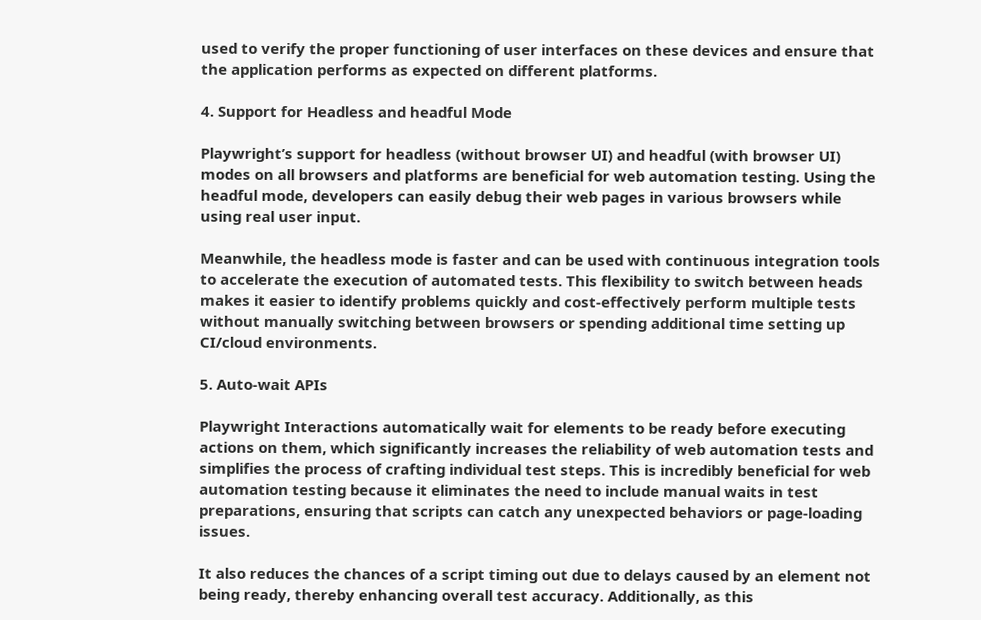used to verify the proper functioning of user interfaces on these devices and ensure that the application performs as expected on different platforms.

4. Support for Headless and headful Mode

Playwright’s support for headless (without browser UI) and headful (with browser UI) modes on all browsers and platforms are beneficial for web automation testing. Using the headful mode, developers can easily debug their web pages in various browsers while using real user input.

Meanwhile, the headless mode is faster and can be used with continuous integration tools to accelerate the execution of automated tests. This flexibility to switch between heads makes it easier to identify problems quickly and cost-effectively perform multiple tests without manually switching between browsers or spending additional time setting up CI/cloud environments.

5. Auto-wait APIs

Playwright Interactions automatically wait for elements to be ready before executing actions on them, which significantly increases the reliability of web automation tests and simplifies the process of crafting individual test steps. This is incredibly beneficial for web automation testing because it eliminates the need to include manual waits in test preparations, ensuring that scripts can catch any unexpected behaviors or page-loading issues.

It also reduces the chances of a script timing out due to delays caused by an element not being ready, thereby enhancing overall test accuracy. Additionally, as this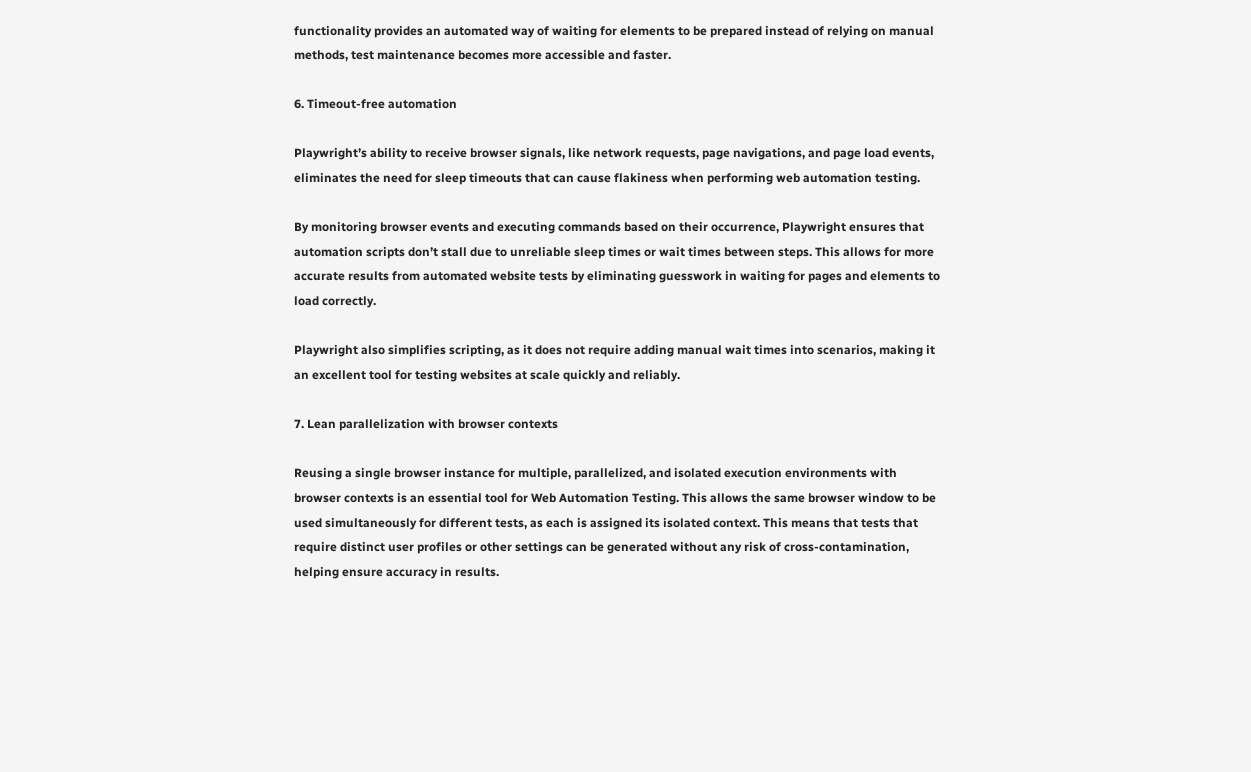functionality provides an automated way of waiting for elements to be prepared instead of relying on manual methods, test maintenance becomes more accessible and faster.

6. Timeout-free automation

Playwright’s ability to receive browser signals, like network requests, page navigations, and page load events, eliminates the need for sleep timeouts that can cause flakiness when performing web automation testing.

By monitoring browser events and executing commands based on their occurrence, Playwright ensures that automation scripts don’t stall due to unreliable sleep times or wait times between steps. This allows for more accurate results from automated website tests by eliminating guesswork in waiting for pages and elements to load correctly.

Playwright also simplifies scripting, as it does not require adding manual wait times into scenarios, making it an excellent tool for testing websites at scale quickly and reliably.

7. Lean parallelization with browser contexts

Reusing a single browser instance for multiple, parallelized, and isolated execution environments with browser contexts is an essential tool for Web Automation Testing. This allows the same browser window to be used simultaneously for different tests, as each is assigned its isolated context. This means that tests that require distinct user profiles or other settings can be generated without any risk of cross-contamination, helping ensure accuracy in results.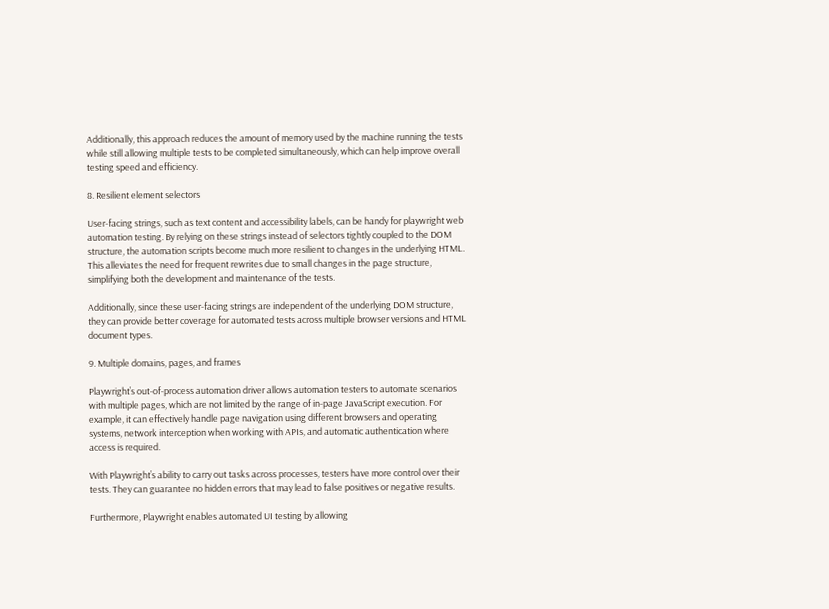Additionally, this approach reduces the amount of memory used by the machine running the tests while still allowing multiple tests to be completed simultaneously, which can help improve overall testing speed and efficiency.

8. Resilient element selectors

User-facing strings, such as text content and accessibility labels, can be handy for playwright web automation testing. By relying on these strings instead of selectors tightly coupled to the DOM structure, the automation scripts become much more resilient to changes in the underlying HTML. This alleviates the need for frequent rewrites due to small changes in the page structure, simplifying both the development and maintenance of the tests.

Additionally, since these user-facing strings are independent of the underlying DOM structure, they can provide better coverage for automated tests across multiple browser versions and HTML document types.

9. Multiple domains, pages, and frames

Playwright’s out-of-process automation driver allows automation testers to automate scenarios with multiple pages, which are not limited by the range of in-page JavaScript execution. For example, it can effectively handle page navigation using different browsers and operating systems, network interception when working with APIs, and automatic authentication where access is required.

With Playwright’s ability to carry out tasks across processes, testers have more control over their tests. They can guarantee no hidden errors that may lead to false positives or negative results.

Furthermore, Playwright enables automated UI testing by allowing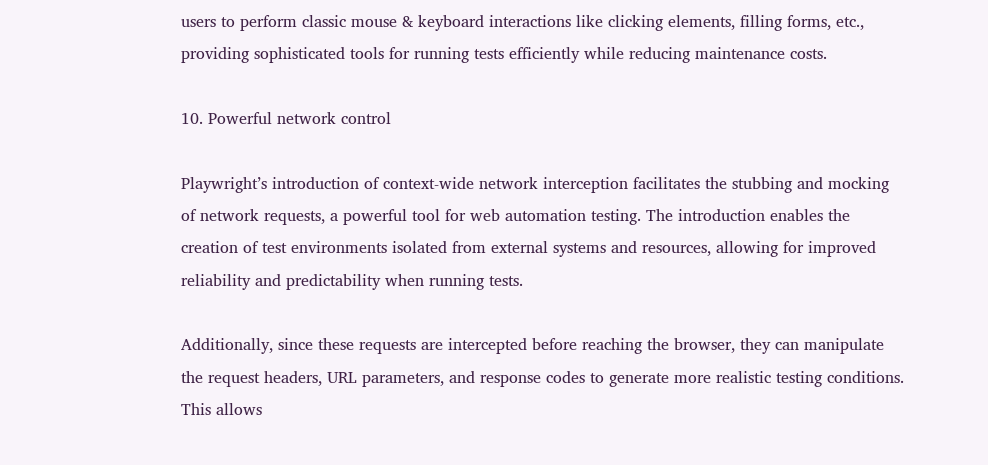users to perform classic mouse & keyboard interactions like clicking elements, filling forms, etc., providing sophisticated tools for running tests efficiently while reducing maintenance costs.

10. Powerful network control

Playwright’s introduction of context-wide network interception facilitates the stubbing and mocking of network requests, a powerful tool for web automation testing. The introduction enables the creation of test environments isolated from external systems and resources, allowing for improved reliability and predictability when running tests.

Additionally, since these requests are intercepted before reaching the browser, they can manipulate the request headers, URL parameters, and response codes to generate more realistic testing conditions. This allows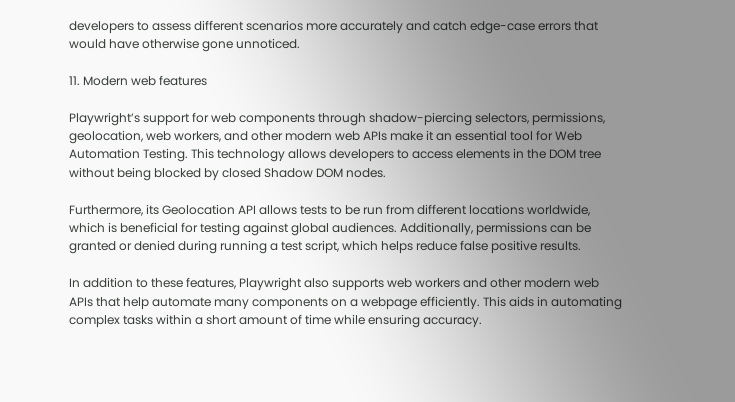developers to assess different scenarios more accurately and catch edge-case errors that would have otherwise gone unnoticed.

11. Modern web features

Playwright’s support for web components through shadow-piercing selectors, permissions, geolocation, web workers, and other modern web APIs make it an essential tool for Web Automation Testing. This technology allows developers to access elements in the DOM tree without being blocked by closed Shadow DOM nodes.

Furthermore, its Geolocation API allows tests to be run from different locations worldwide, which is beneficial for testing against global audiences. Additionally, permissions can be granted or denied during running a test script, which helps reduce false positive results.

In addition to these features, Playwright also supports web workers and other modern web APIs that help automate many components on a webpage efficiently. This aids in automating complex tasks within a short amount of time while ensuring accuracy.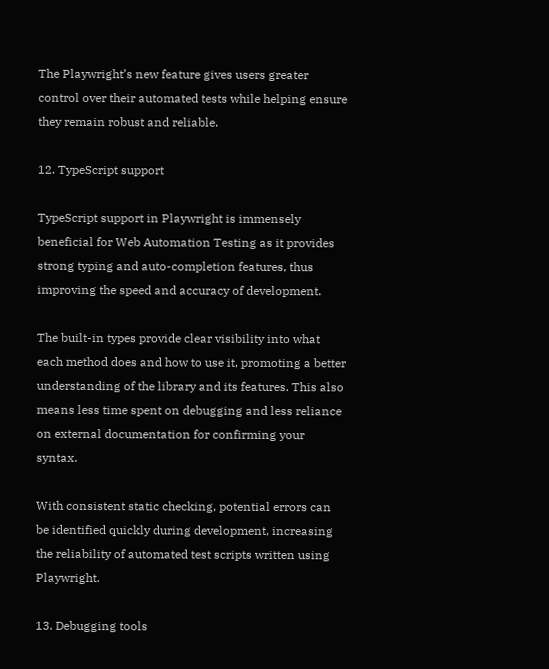The Playwright’s new feature gives users greater control over their automated tests while helping ensure they remain robust and reliable.

12. TypeScript support

TypeScript support in Playwright is immensely beneficial for Web Automation Testing as it provides strong typing and auto-completion features, thus improving the speed and accuracy of development.

The built-in types provide clear visibility into what each method does and how to use it, promoting a better understanding of the library and its features. This also means less time spent on debugging and less reliance on external documentation for confirming your syntax.

With consistent static checking, potential errors can be identified quickly during development, increasing the reliability of automated test scripts written using Playwright.

13. Debugging tools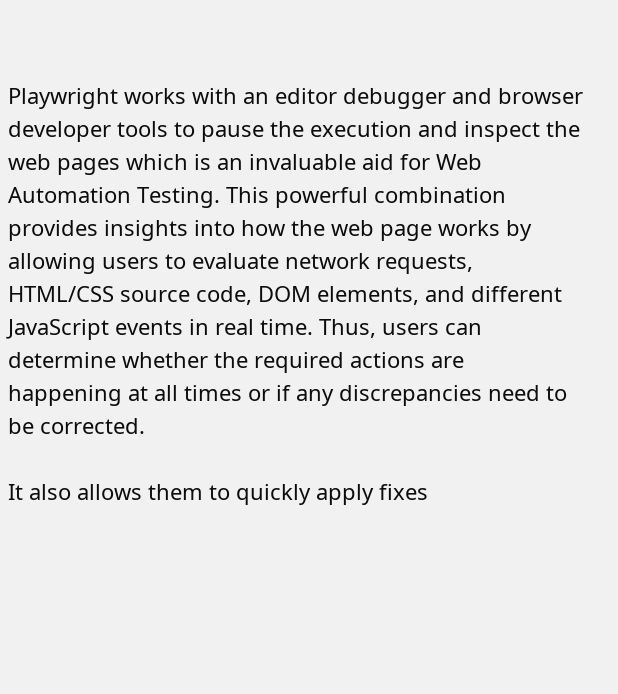Playwright works with an editor debugger and browser developer tools to pause the execution and inspect the web pages which is an invaluable aid for Web Automation Testing. This powerful combination provides insights into how the web page works by allowing users to evaluate network requests, HTML/CSS source code, DOM elements, and different JavaScript events in real time. Thus, users can determine whether the required actions are happening at all times or if any discrepancies need to be corrected.

It also allows them to quickly apply fixes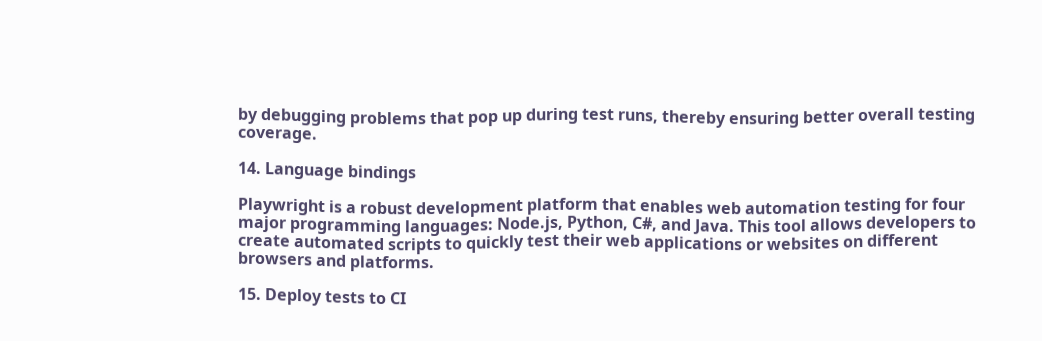by debugging problems that pop up during test runs, thereby ensuring better overall testing coverage.

14. Language bindings

Playwright is a robust development platform that enables web automation testing for four major programming languages: Node.js, Python, C#, and Java. This tool allows developers to create automated scripts to quickly test their web applications or websites on different browsers and platforms.

15. Deploy tests to CI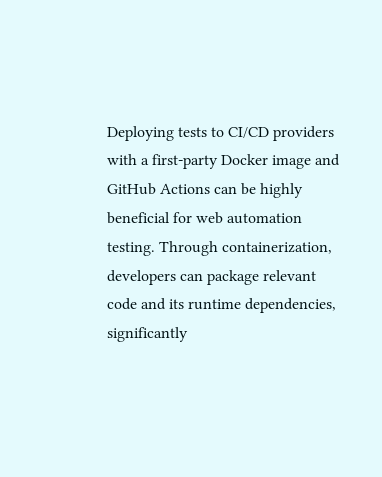Deploying tests to CI/CD providers with a first-party Docker image and GitHub Actions can be highly beneficial for web automation testing. Through containerization, developers can package relevant code and its runtime dependencies, significantly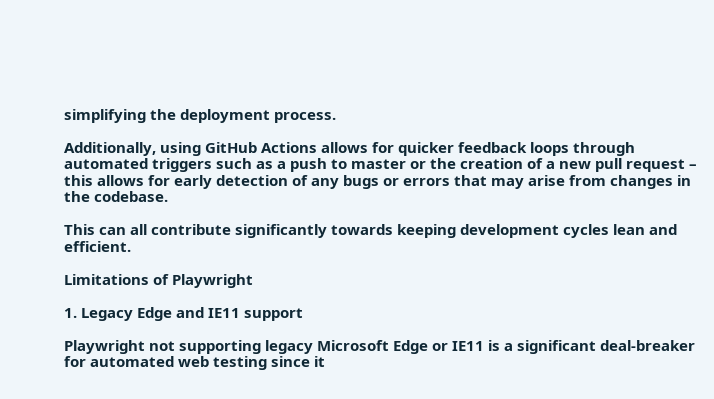simplifying the deployment process.

Additionally, using GitHub Actions allows for quicker feedback loops through automated triggers such as a push to master or the creation of a new pull request – this allows for early detection of any bugs or errors that may arise from changes in the codebase.

This can all contribute significantly towards keeping development cycles lean and efficient.

Limitations of Playwright

1. Legacy Edge and IE11 support

Playwright not supporting legacy Microsoft Edge or IE11 is a significant deal-breaker for automated web testing since it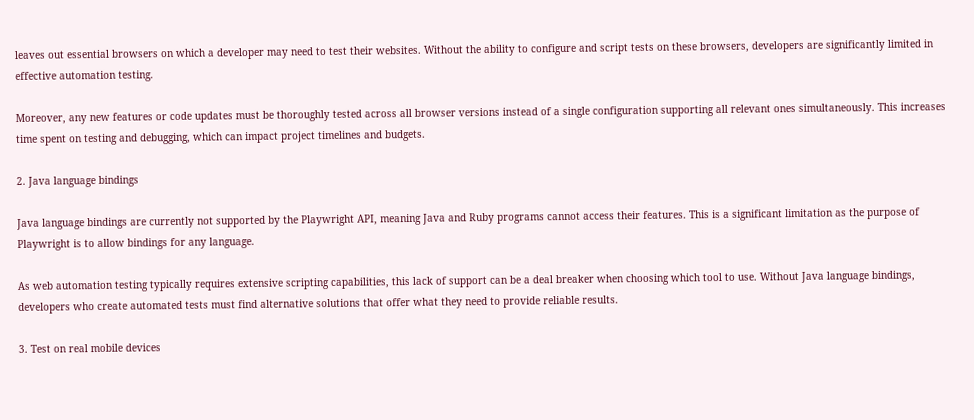leaves out essential browsers on which a developer may need to test their websites. Without the ability to configure and script tests on these browsers, developers are significantly limited in effective automation testing.

Moreover, any new features or code updates must be thoroughly tested across all browser versions instead of a single configuration supporting all relevant ones simultaneously. This increases time spent on testing and debugging, which can impact project timelines and budgets.

2. Java language bindings

Java language bindings are currently not supported by the Playwright API, meaning Java and Ruby programs cannot access their features. This is a significant limitation as the purpose of Playwright is to allow bindings for any language.

As web automation testing typically requires extensive scripting capabilities, this lack of support can be a deal breaker when choosing which tool to use. Without Java language bindings, developers who create automated tests must find alternative solutions that offer what they need to provide reliable results.

3. Test on real mobile devices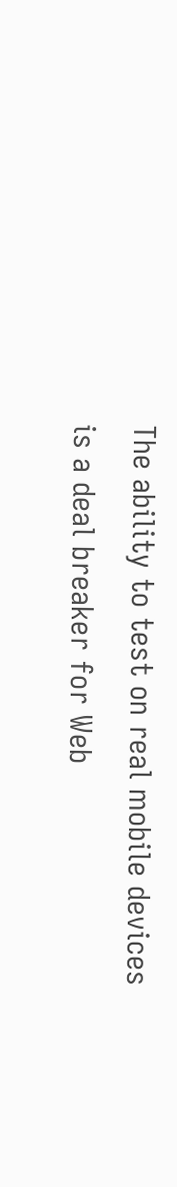The ability to test on real mobile devices is a deal breaker for Web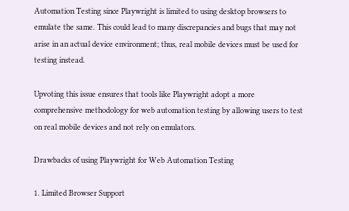Automation Testing since Playwright is limited to using desktop browsers to emulate the same. This could lead to many discrepancies and bugs that may not arise in an actual device environment; thus, real mobile devices must be used for testing instead.

Upvoting this issue ensures that tools like Playwright adopt a more comprehensive methodology for web automation testing by allowing users to test on real mobile devices and not rely on emulators.

Drawbacks of using Playwright for Web Automation Testing

1. Limited Browser Support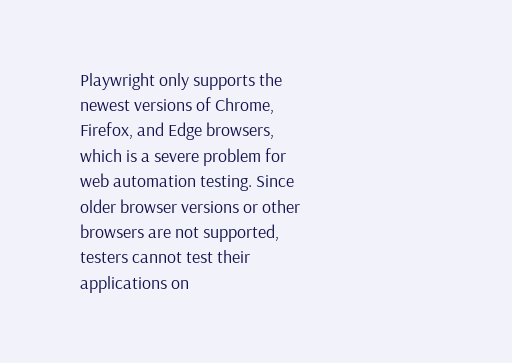Playwright only supports the newest versions of Chrome, Firefox, and Edge browsers, which is a severe problem for web automation testing. Since older browser versions or other browsers are not supported, testers cannot test their applications on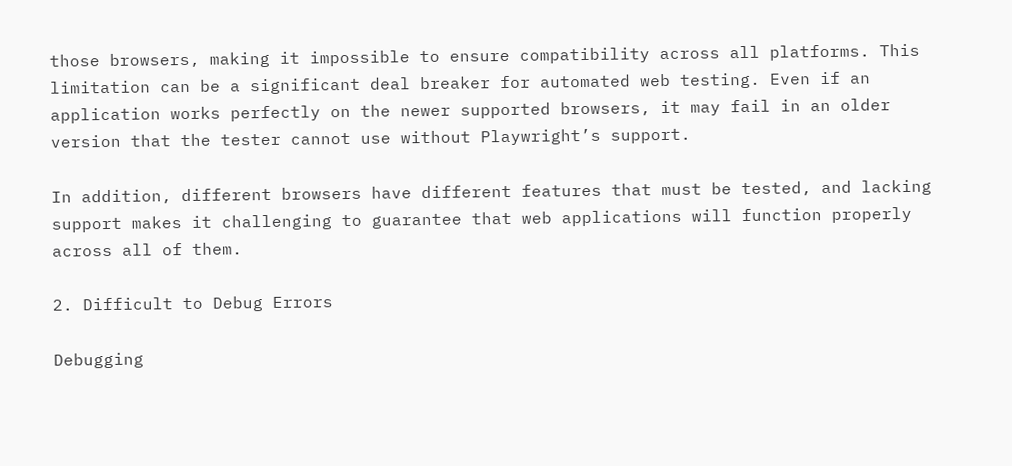those browsers, making it impossible to ensure compatibility across all platforms. This limitation can be a significant deal breaker for automated web testing. Even if an application works perfectly on the newer supported browsers, it may fail in an older version that the tester cannot use without Playwright’s support.

In addition, different browsers have different features that must be tested, and lacking support makes it challenging to guarantee that web applications will function properly across all of them.

2. Difficult to Debug Errors

Debugging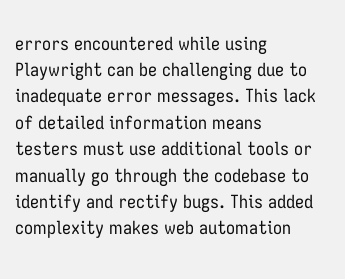errors encountered while using Playwright can be challenging due to inadequate error messages. This lack of detailed information means testers must use additional tools or manually go through the codebase to identify and rectify bugs. This added complexity makes web automation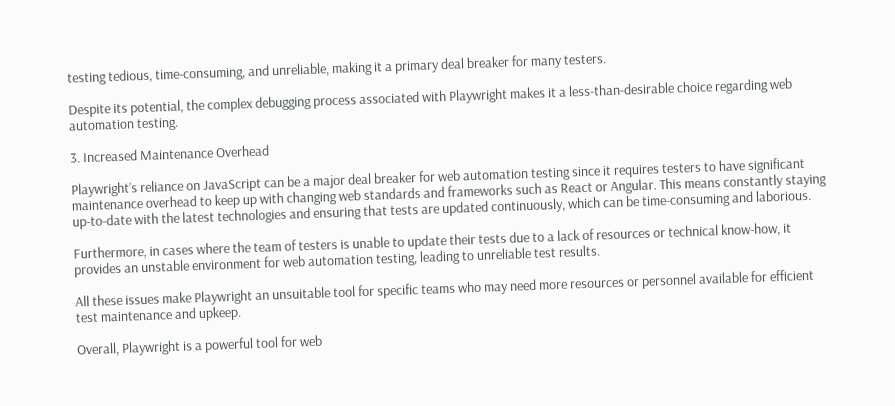testing tedious, time-consuming, and unreliable, making it a primary deal breaker for many testers.

Despite its potential, the complex debugging process associated with Playwright makes it a less-than-desirable choice regarding web automation testing.

3. Increased Maintenance Overhead

Playwright’s reliance on JavaScript can be a major deal breaker for web automation testing since it requires testers to have significant maintenance overhead to keep up with changing web standards and frameworks such as React or Angular. This means constantly staying up-to-date with the latest technologies and ensuring that tests are updated continuously, which can be time-consuming and laborious.

Furthermore, in cases where the team of testers is unable to update their tests due to a lack of resources or technical know-how, it provides an unstable environment for web automation testing, leading to unreliable test results.

All these issues make Playwright an unsuitable tool for specific teams who may need more resources or personnel available for efficient test maintenance and upkeep.

Overall, Playwright is a powerful tool for web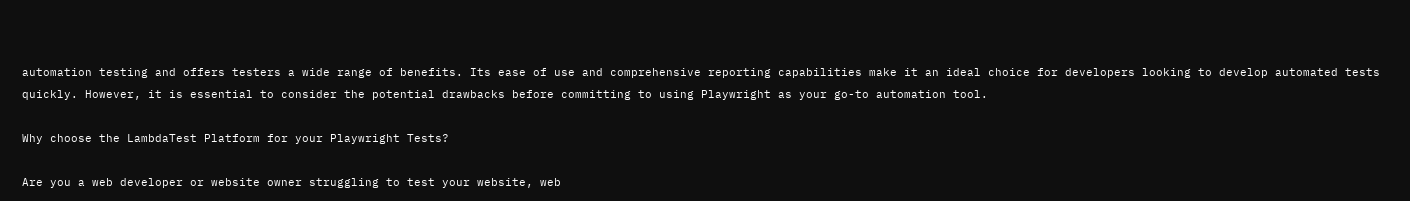automation testing and offers testers a wide range of benefits. Its ease of use and comprehensive reporting capabilities make it an ideal choice for developers looking to develop automated tests quickly. However, it is essential to consider the potential drawbacks before committing to using Playwright as your go-to automation tool.

Why choose the LambdaTest Platform for your Playwright Tests?

Are you a web developer or website owner struggling to test your website, web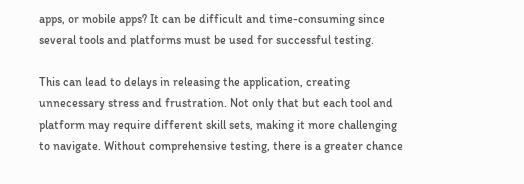apps, or mobile apps? It can be difficult and time-consuming since several tools and platforms must be used for successful testing.

This can lead to delays in releasing the application, creating unnecessary stress and frustration. Not only that but each tool and platform may require different skill sets, making it more challenging to navigate. Without comprehensive testing, there is a greater chance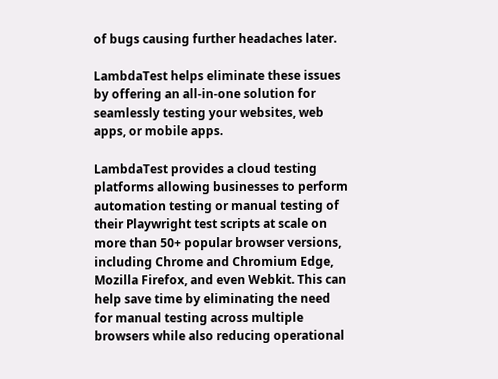of bugs causing further headaches later.

LambdaTest helps eliminate these issues by offering an all-in-one solution for seamlessly testing your websites, web apps, or mobile apps.

LambdaTest provides a cloud testing platforms allowing businesses to perform automation testing or manual testing of their Playwright test scripts at scale on more than 50+ popular browser versions, including Chrome and Chromium Edge, Mozilla Firefox, and even Webkit. This can help save time by eliminating the need for manual testing across multiple browsers while also reducing operational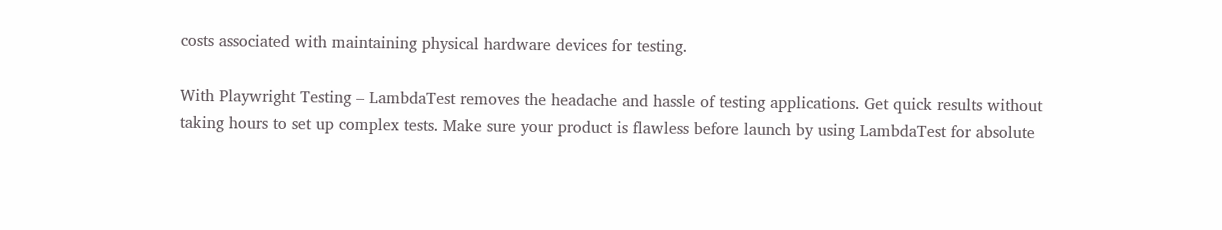costs associated with maintaining physical hardware devices for testing.

With Playwright Testing – LambdaTest removes the headache and hassle of testing applications. Get quick results without taking hours to set up complex tests. Make sure your product is flawless before launch by using LambdaTest for absolute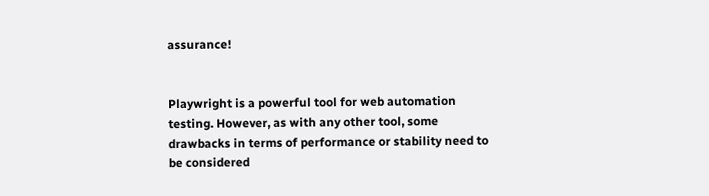assurance!


Playwright is a powerful tool for web automation testing. However, as with any other tool, some drawbacks in terms of performance or stability need to be considered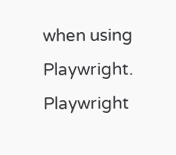when using Playwright. Playwright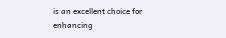is an excellent choice for enhancing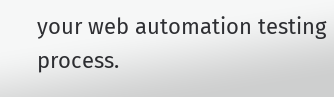your web automation testing process.